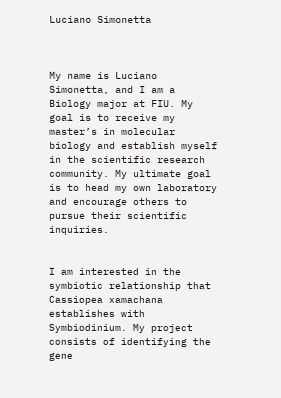Luciano Simonetta



My name is Luciano Simonetta, and I am a Biology major at FIU. My goal is to receive my master’s in molecular biology and establish myself in the scientific research community. My ultimate goal is to head my own laboratory and encourage others to pursue their scientific inquiries.


I am interested in the symbiotic relationship that Cassiopea xamachana establishes with Symbiodinium. My project consists of identifying the gene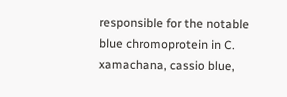responsible for the notable blue chromoprotein in C. xamachana, cassio blue,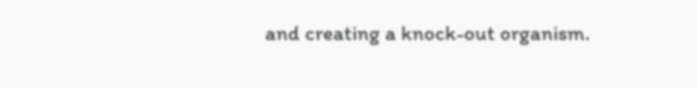and creating a knock-out organism.